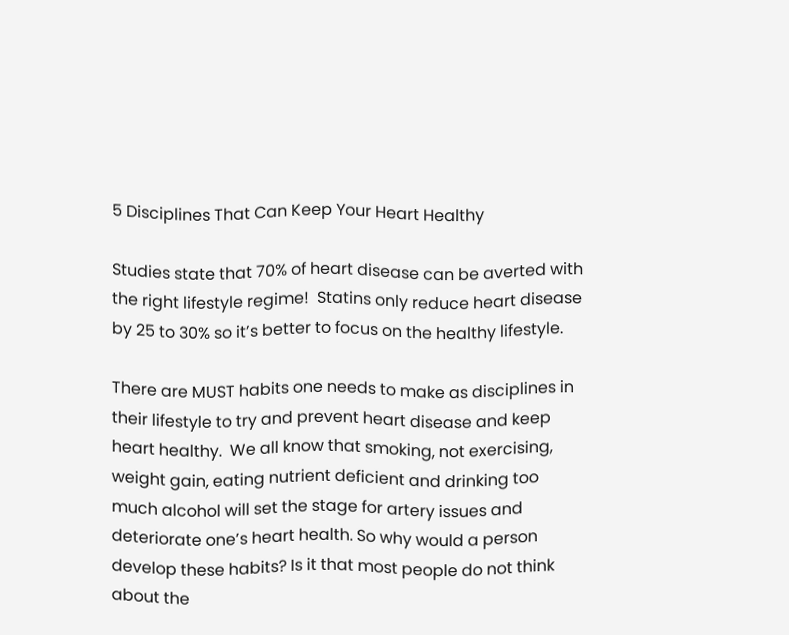5 Disciplines That Can Keep Your Heart Healthy

Studies state that 70% of heart disease can be averted with the right lifestyle regime!  Statins only reduce heart disease by 25 to 30% so it’s better to focus on the healthy lifestyle.

There are MUST habits one needs to make as disciplines in their lifestyle to try and prevent heart disease and keep heart healthy.  We all know that smoking, not exercising, weight gain, eating nutrient deficient and drinking too much alcohol will set the stage for artery issues and deteriorate one’s heart health. So why would a person develop these habits? Is it that most people do not think about the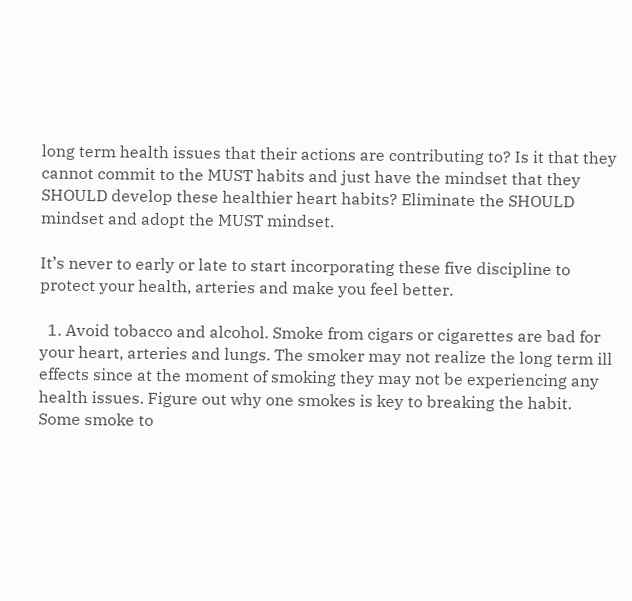long term health issues that their actions are contributing to? Is it that they cannot commit to the MUST habits and just have the mindset that they SHOULD develop these healthier heart habits? Eliminate the SHOULD mindset and adopt the MUST mindset.

It’s never to early or late to start incorporating these five discipline to protect your health, arteries and make you feel better.

  1. Avoid tobacco and alcohol. Smoke from cigars or cigarettes are bad for your heart, arteries and lungs. The smoker may not realize the long term ill effects since at the moment of smoking they may not be experiencing any health issues. Figure out why one smokes is key to breaking the habit. Some smoke to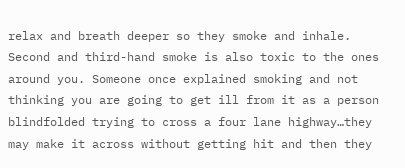relax and breath deeper so they smoke and inhale. Second and third-hand smoke is also toxic to the ones around you. Someone once explained smoking and not thinking you are going to get ill from it as a person blindfolded trying to cross a four lane highway…they may make it across without getting hit and then they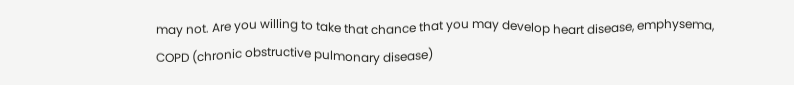may not. Are you willing to take that chance that you may develop heart disease, emphysema, COPD (chronic obstructive pulmonary disease)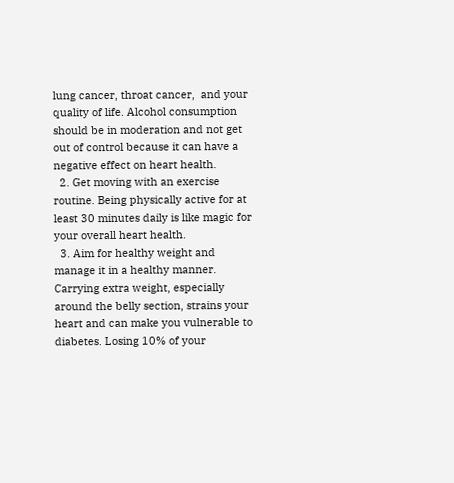lung cancer, throat cancer,  and your quality of life. Alcohol consumption should be in moderation and not get out of control because it can have a negative effect on heart health.
  2. Get moving with an exercise routine. Being physically active for at least 30 minutes daily is like magic for your overall heart health.
  3. Aim for healthy weight and manage it in a healthy manner. Carrying extra weight, especially around the belly section, strains your heart and can make you vulnerable to diabetes. Losing 10% of your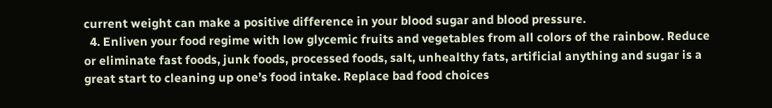current weight can make a positive difference in your blood sugar and blood pressure.
  4. Enliven your food regime with low glycemic fruits and vegetables from all colors of the rainbow. Reduce or eliminate fast foods, junk foods, processed foods, salt, unhealthy fats, artificial anything and sugar is a great start to cleaning up one’s food intake. Replace bad food choices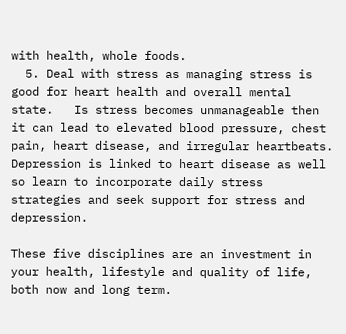with health, whole foods.
  5. Deal with stress as managing stress is good for heart health and overall mental state.   Is stress becomes unmanageable then it can lead to elevated blood pressure, chest pain, heart disease, and irregular heartbeats. Depression is linked to heart disease as well so learn to incorporate daily stress strategies and seek support for stress and depression.

These five disciplines are an investment in your health, lifestyle and quality of life, both now and long term.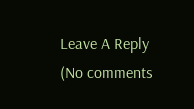Leave A Reply (No comments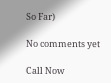So Far)

No comments yet

Call Now